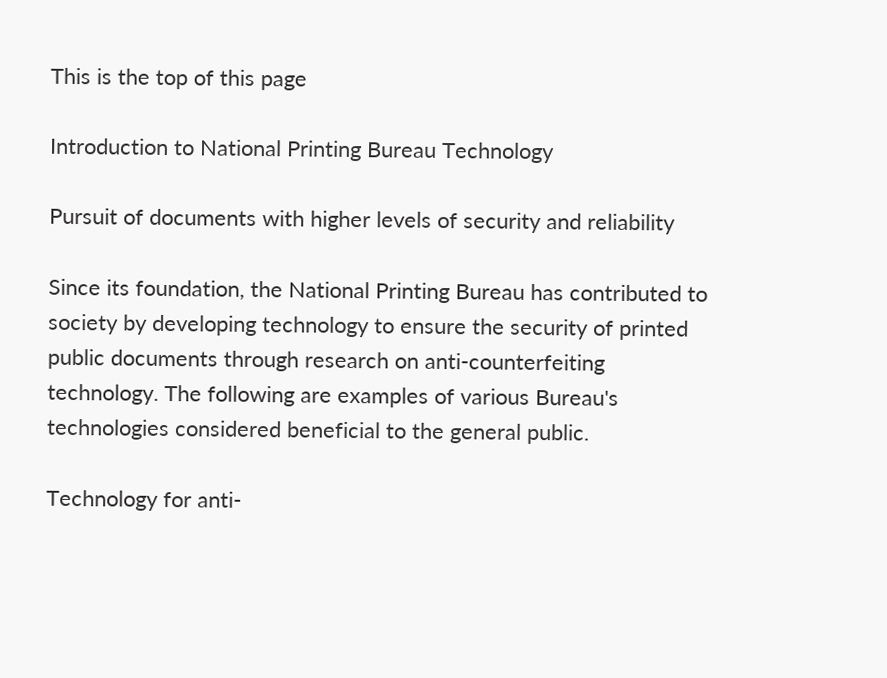This is the top of this page

Introduction to National Printing Bureau Technology

Pursuit of documents with higher levels of security and reliability

Since its foundation, the National Printing Bureau has contributed to society by developing technology to ensure the security of printed public documents through research on anti-counterfeiting technology. The following are examples of various Bureau's technologies considered beneficial to the general public.

Technology for anti-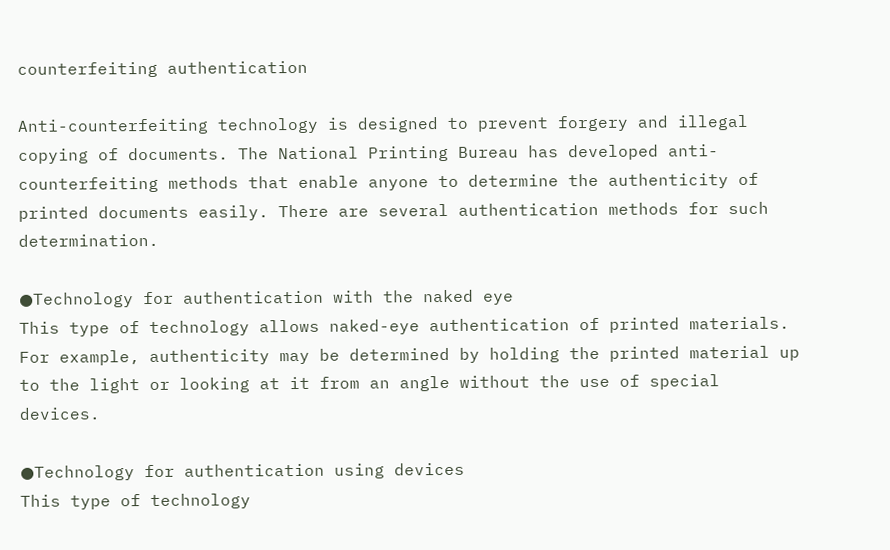counterfeiting authentication

Anti-counterfeiting technology is designed to prevent forgery and illegal copying of documents. The National Printing Bureau has developed anti-counterfeiting methods that enable anyone to determine the authenticity of printed documents easily. There are several authentication methods for such determination.

●Technology for authentication with the naked eye
This type of technology allows naked-eye authentication of printed materials. For example, authenticity may be determined by holding the printed material up to the light or looking at it from an angle without the use of special devices.

●Technology for authentication using devices
This type of technology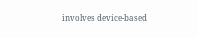involves device-based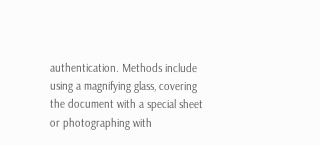authentication. Methods include using a magnifying glass, covering the document with a special sheet or photographing with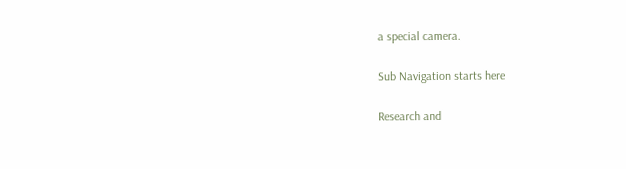a special camera.

Sub Navigation starts here

Research and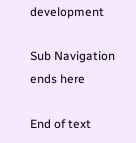development

Sub Navigation ends here

End of text